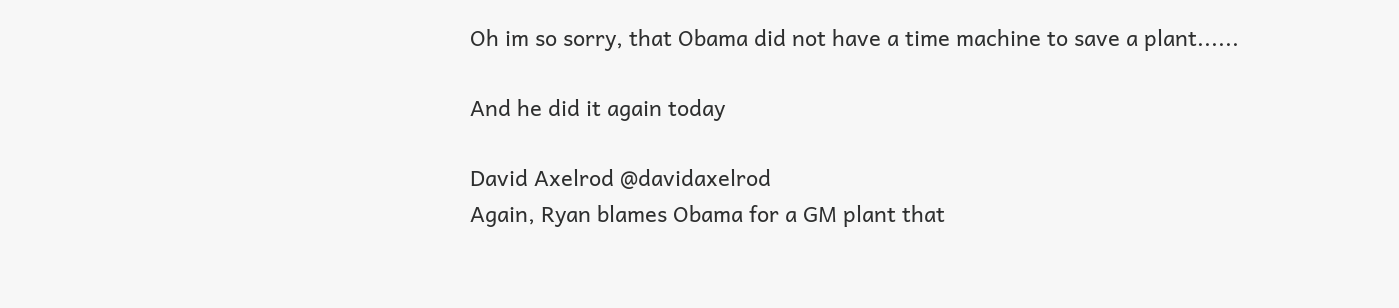Oh im so sorry, that Obama did not have a time machine to save a plant......

And he did it again today

David Axelrod @davidaxelrod
Again, Ryan blames Obama for a GM plant that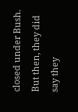closed under Bush. But then, they did say they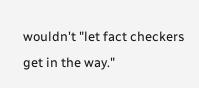wouldn't "let fact checkers get in the way."